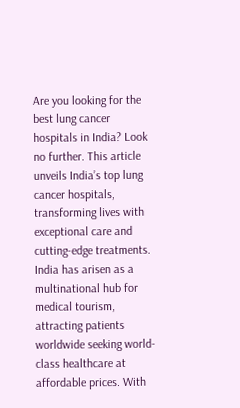Are you looking for the best lung cancer hospitals in India? Look no further. This article unveils India’s top lung cancer hospitals, transforming lives with exceptional care and cutting-edge treatments. India has arisen as a multinational hub for medical tourism, attracting patients worldwide seeking world-class healthcare at affordable prices. With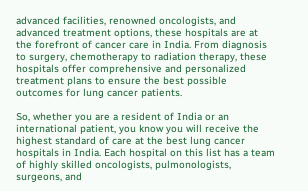advanced facilities, renowned oncologists, and advanced treatment options, these hospitals are at the forefront of cancer care in India. From diagnosis to surgery, chemotherapy to radiation therapy, these hospitals offer comprehensive and personalized treatment plans to ensure the best possible outcomes for lung cancer patients.

So, whether you are a resident of India or an international patient, you know you will receive the highest standard of care at the best lung cancer hospitals in India. Each hospital on this list has a team of highly skilled oncologists, pulmonologists, surgeons, and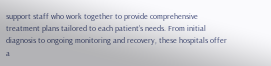support staff who work together to provide comprehensive treatment plans tailored to each patient’s needs. From initial diagnosis to ongoing monitoring and recovery, these hospitals offer a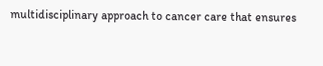multidisciplinary approach to cancer care that ensures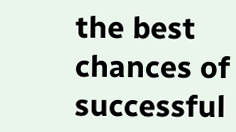the best chances of successful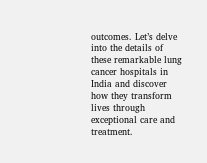outcomes. Let’s delve into the details of these remarkable lung cancer hospitals in India and discover how they transform lives through exceptional care and treatment.